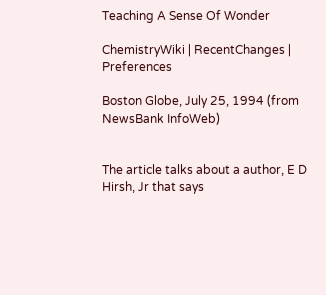Teaching A Sense Of Wonder

ChemistryWiki | RecentChanges | Preferences

Boston Globe, July 25, 1994 (from NewsBank InfoWeb)


The article talks about a author, E D Hirsh, Jr that says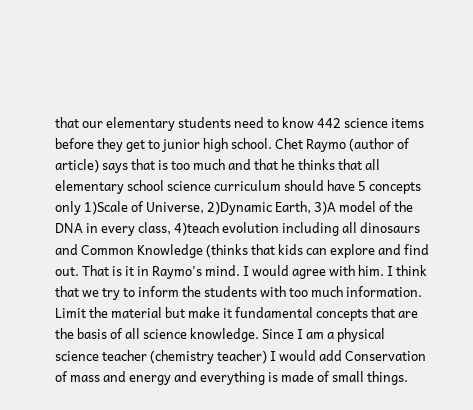that our elementary students need to know 442 science items before they get to junior high school. Chet Raymo (author of article) says that is too much and that he thinks that all elementary school science curriculum should have 5 concepts only 1)Scale of Universe, 2)Dynamic Earth, 3)A model of the DNA in every class, 4)teach evolution including all dinosaurs and Common Knowledge (thinks that kids can explore and find out. That is it in Raymo's mind. I would agree with him. I think that we try to inform the students with too much information. Limit the material but make it fundamental concepts that are the basis of all science knowledge. Since I am a physical science teacher (chemistry teacher) I would add Conservation of mass and energy and everything is made of small things.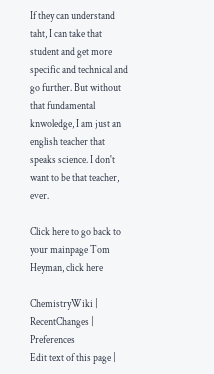If they can understand taht, I can take that student and get more specific and technical and go further. But without that fundamental knwoledge, I am just an english teacher that speaks science. I don't want to be that teacher, ever.

Click here to go back to your mainpage Tom Heyman, click here

ChemistryWiki | RecentChanges | Preferences
Edit text of this page |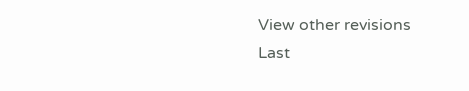View other revisions
Last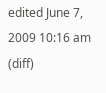edited June 7, 2009 10:16 am (diff)